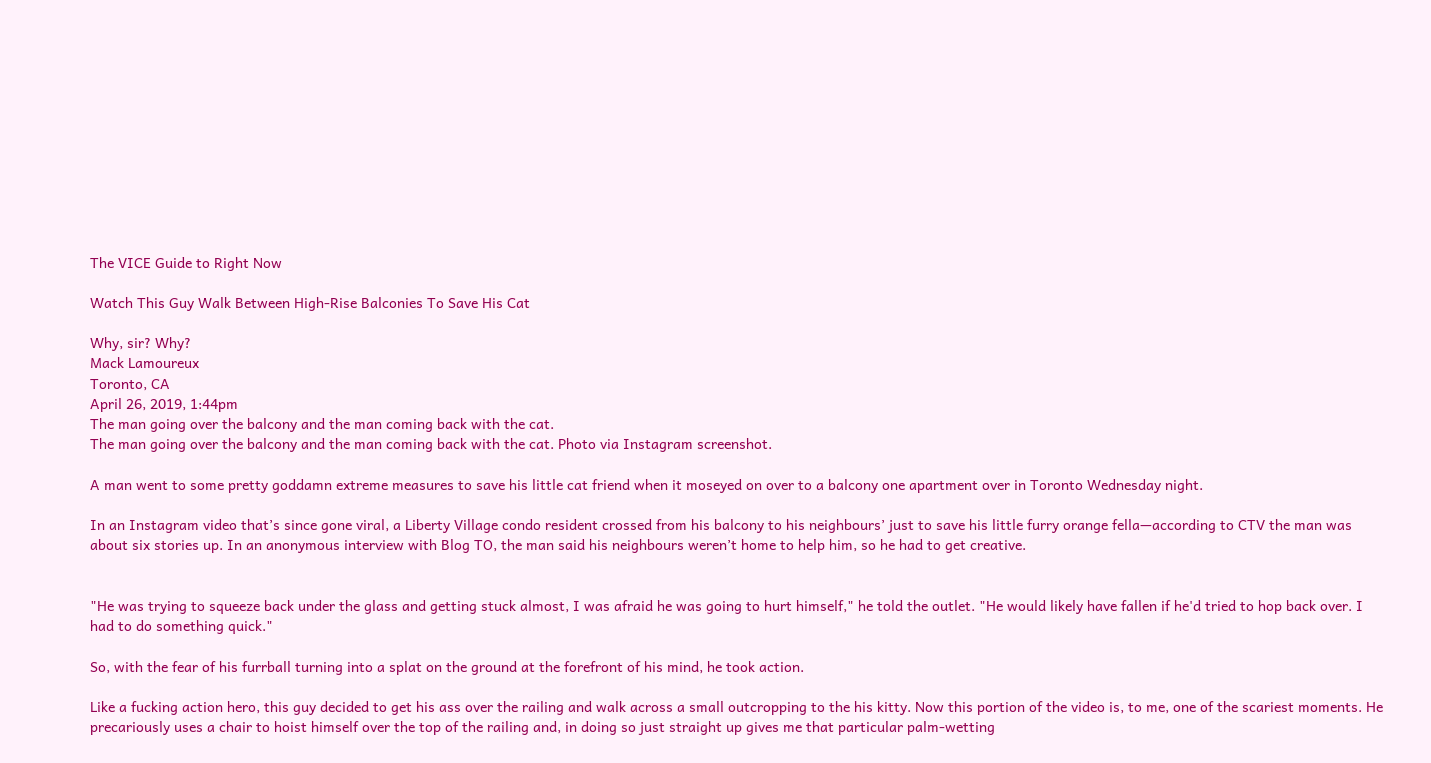The VICE Guide to Right Now

Watch This Guy Walk Between High-Rise Balconies To Save His Cat

Why, sir? Why?
Mack Lamoureux
Toronto, CA
April 26, 2019, 1:44pm
The man going over the balcony and the man coming back with the cat.
The man going over the balcony and the man coming back with the cat. Photo via Instagram screenshot.

A man went to some pretty goddamn extreme measures to save his little cat friend when it moseyed on over to a balcony one apartment over in Toronto Wednesday night.

In an Instagram video that’s since gone viral, a Liberty Village condo resident crossed from his balcony to his neighbours’ just to save his little furry orange fella—according to CTV the man was about six stories up. In an anonymous interview with Blog TO, the man said his neighbours weren’t home to help him, so he had to get creative.


"He was trying to squeeze back under the glass and getting stuck almost, I was afraid he was going to hurt himself," he told the outlet. "He would likely have fallen if he'd tried to hop back over. I had to do something quick."

So, with the fear of his furrball turning into a splat on the ground at the forefront of his mind, he took action.

Like a fucking action hero, this guy decided to get his ass over the railing and walk across a small outcropping to the his kitty. Now this portion of the video is, to me, one of the scariest moments. He precariously uses a chair to hoist himself over the top of the railing and, in doing so just straight up gives me that particular palm-wetting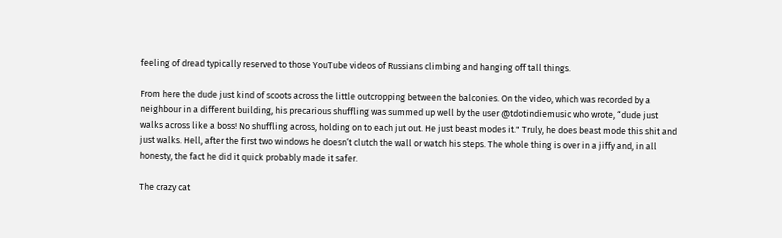feeling of dread typically reserved to those YouTube videos of Russians climbing and hanging off tall things.

From here the dude just kind of scoots across the little outcropping between the balconies. On the video, which was recorded by a neighbour in a different building, his precarious shuffling was summed up well by the user @tdotindiemusic who wrote, “dude just walks across like a boss! No shuffling across, holding on to each jut out. He just beast modes it." Truly, he does beast mode this shit and just walks. Hell, after the first two windows he doesn’t clutch the wall or watch his steps. The whole thing is over in a jiffy and, in all honesty, the fact he did it quick probably made it safer.

The crazy cat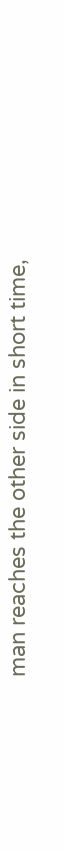man reaches the other side in short time,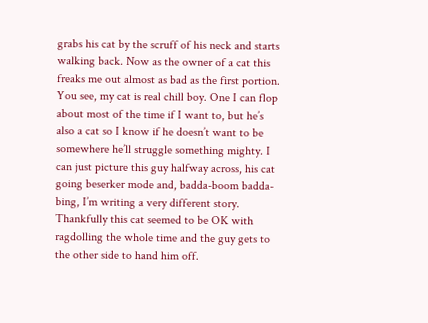grabs his cat by the scruff of his neck and starts walking back. Now as the owner of a cat this freaks me out almost as bad as the first portion. You see, my cat is real chill boy. One I can flop about most of the time if I want to, but he’s also a cat so I know if he doesn’t want to be somewhere he’ll struggle something mighty. I can just picture this guy halfway across, his cat going beserker mode and, badda-boom badda-bing, I’m writing a very different story. Thankfully this cat seemed to be OK with ragdolling the whole time and the guy gets to the other side to hand him off.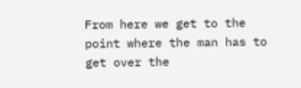From here we get to the point where the man has to get over the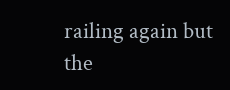railing again but the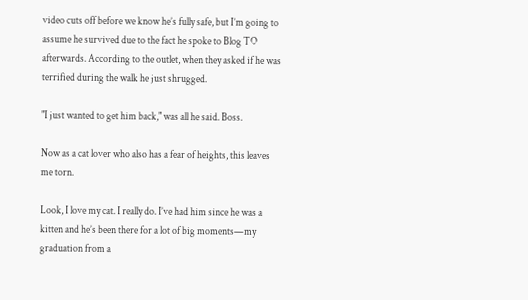video cuts off before we know he’s fully safe, but I’m going to assume he survived due to the fact he spoke to Blog TO afterwards. According to the outlet, when they asked if he was terrified during the walk he just shrugged.

"I just wanted to get him back," was all he said. Boss.

Now as a cat lover who also has a fear of heights, this leaves me torn.

Look, I love my cat. I really do. I’ve had him since he was a kitten and he’s been there for a lot of big moments—my graduation from a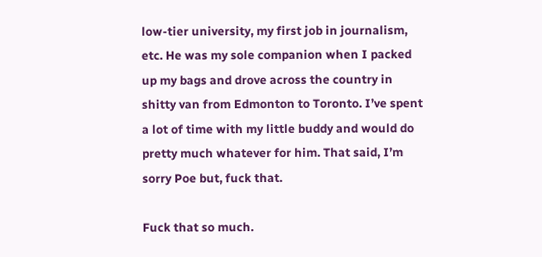low-tier university, my first job in journalism, etc. He was my sole companion when I packed up my bags and drove across the country in shitty van from Edmonton to Toronto. I’ve spent a lot of time with my little buddy and would do pretty much whatever for him. That said, I’m sorry Poe but, fuck that.

Fuck that so much.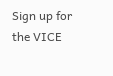Sign up for the VICE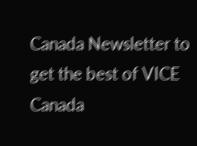Canada Newsletter to get the best of VICE Canada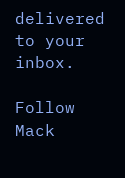delivered to your inbox.

Follow Mack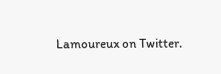Lamoureux on Twitter.